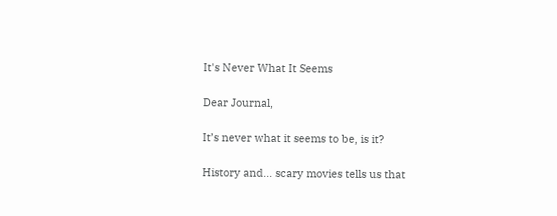It's Never What It Seems

Dear Journal,

It’s never what it seems to be, is it?

History and… scary movies tells us that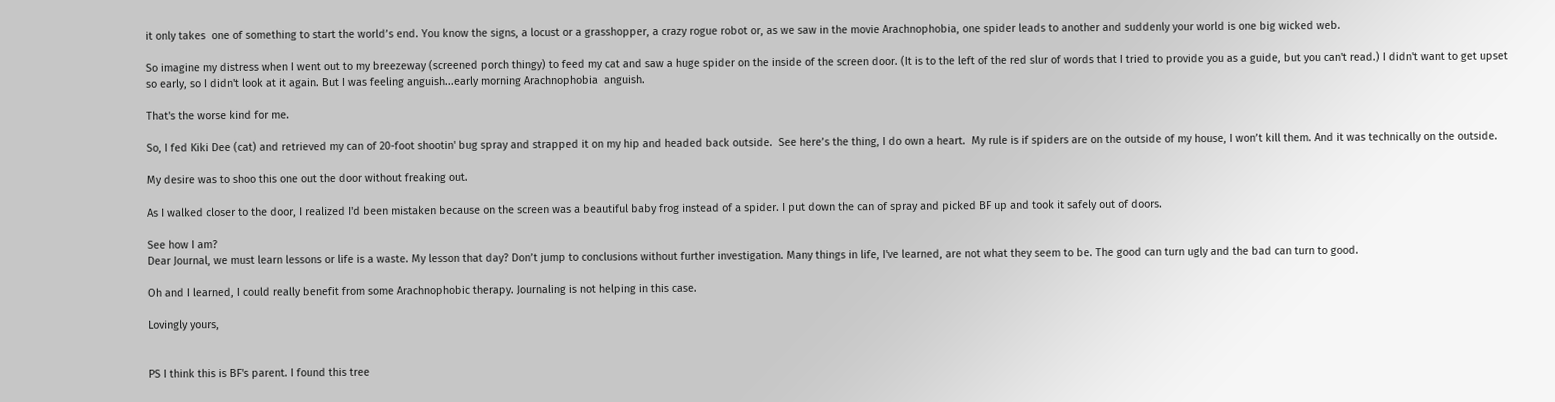it only takes  one of something to start the world’s end. You know the signs, a locust or a grasshopper, a crazy rogue robot or, as we saw in the movie Arachnophobia, one spider leads to another and suddenly your world is one big wicked web.

So imagine my distress when I went out to my breezeway (screened porch thingy) to feed my cat and saw a huge spider on the inside of the screen door. (It is to the left of the red slur of words that I tried to provide you as a guide, but you can't read.) I didn't want to get upset so early, so I didn't look at it again. But I was feeling anguish...early morning Arachnophobia  anguish.

That's the worse kind for me.

So, I fed Kiki Dee (cat) and retrieved my can of 20-foot shootin' bug spray and strapped it on my hip and headed back outside.  See here’s the thing, I do own a heart.  My rule is if spiders are on the outside of my house, I won’t kill them. And it was technically on the outside.

My desire was to shoo this one out the door without freaking out.

As I walked closer to the door, I realized I'd been mistaken because on the screen was a beautiful baby frog instead of a spider. I put down the can of spray and picked BF up and took it safely out of doors.

See how I am?
Dear Journal, we must learn lessons or life is a waste. My lesson that day? Don’t jump to conclusions without further investigation. Many things in life, I've learned, are not what they seem to be. The good can turn ugly and the bad can turn to good.

Oh and I learned, I could really benefit from some Arachnophobic therapy. Journaling is not helping in this case.

Lovingly yours,


PS I think this is BF's parent. I found this tree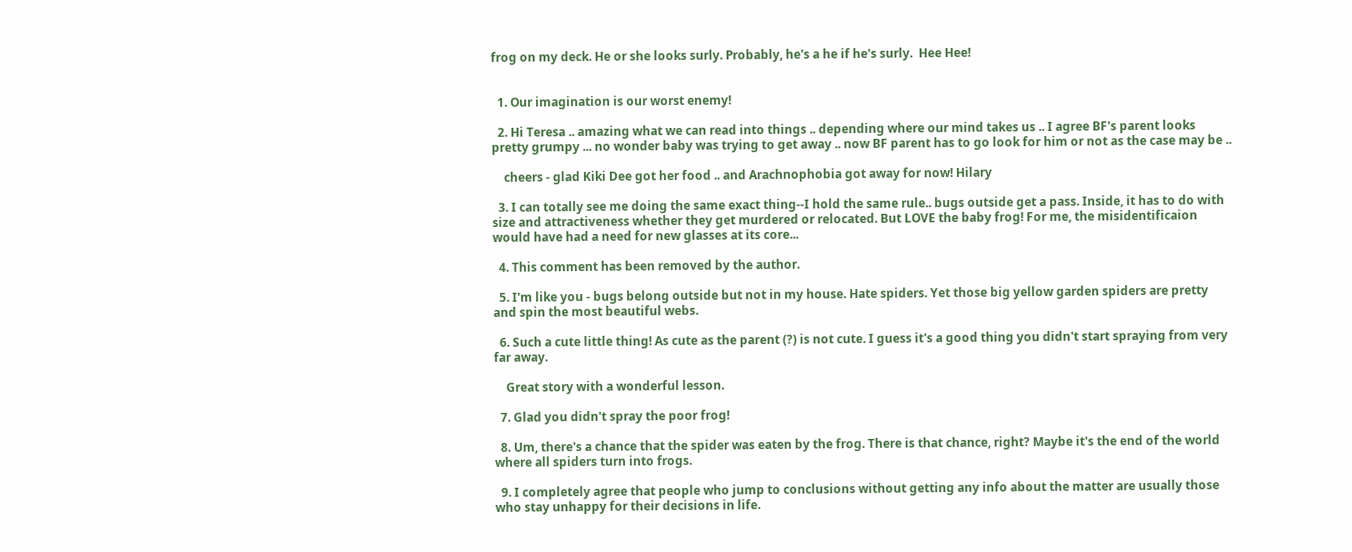frog on my deck. He or she looks surly. Probably, he's a he if he's surly.  Hee Hee!


  1. Our imagination is our worst enemy!

  2. Hi Teresa .. amazing what we can read into things .. depending where our mind takes us .. I agree BF's parent looks pretty grumpy ... no wonder baby was trying to get away .. now BF parent has to go look for him or not as the case may be ..

    cheers - glad Kiki Dee got her food .. and Arachnophobia got away for now! Hilary

  3. I can totally see me doing the same exact thing--I hold the same rule.. bugs outside get a pass. Inside, it has to do with size and attractiveness whether they get murdered or relocated. But LOVE the baby frog! For me, the misidentificaion would have had a need for new glasses at its core...

  4. This comment has been removed by the author.

  5. I'm like you - bugs belong outside but not in my house. Hate spiders. Yet those big yellow garden spiders are pretty and spin the most beautiful webs.

  6. Such a cute little thing! As cute as the parent (?) is not cute. I guess it's a good thing you didn't start spraying from very far away.

    Great story with a wonderful lesson.

  7. Glad you didn't spray the poor frog!

  8. Um, there's a chance that the spider was eaten by the frog. There is that chance, right? Maybe it's the end of the world where all spiders turn into frogs.

  9. I completely agree that people who jump to conclusions without getting any info about the matter are usually those who stay unhappy for their decisions in life.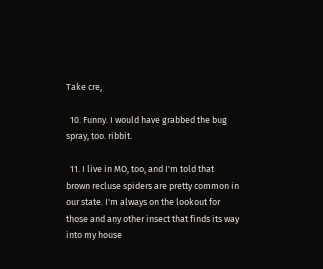Take cre,

  10. Funny. I would have grabbed the bug spray, too. ribbit.

  11. I live in MO, too, and I'm told that brown recluse spiders are pretty common in our state. I'm always on the lookout for those and any other insect that finds its way into my house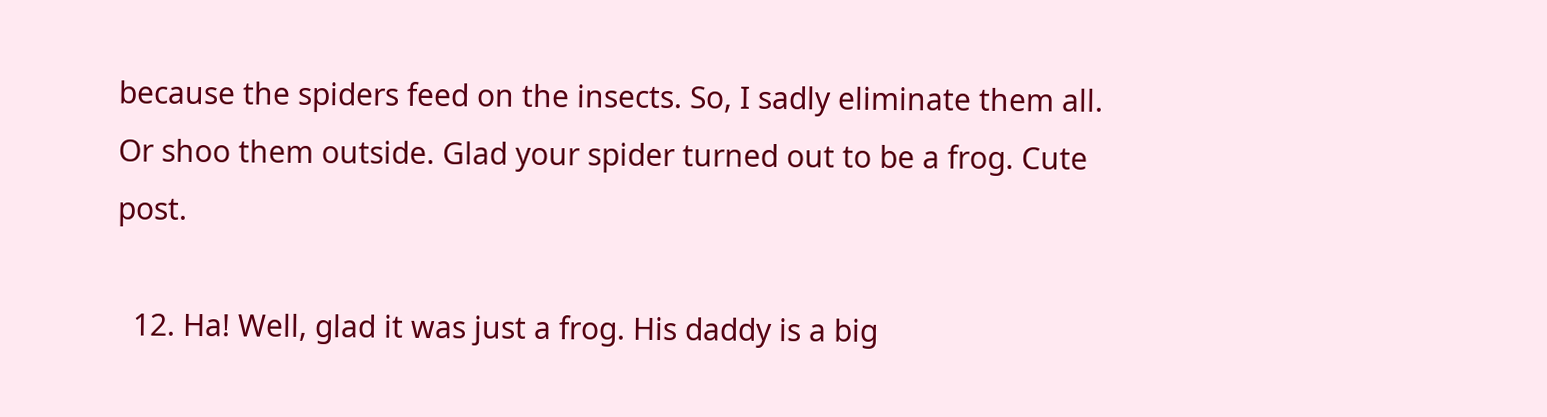because the spiders feed on the insects. So, I sadly eliminate them all. Or shoo them outside. Glad your spider turned out to be a frog. Cute post.

  12. Ha! Well, glad it was just a frog. His daddy is a big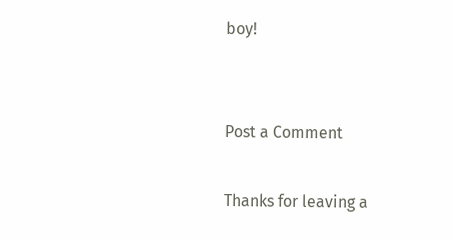boy!


Post a Comment

Thanks for leaving a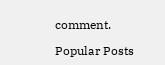comment.

Popular Posts